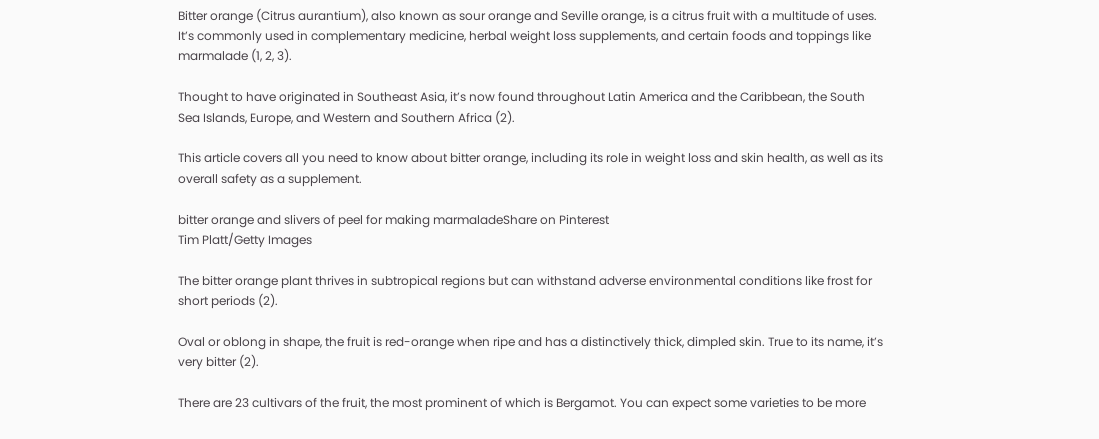Bitter orange (Citrus aurantium), also known as sour orange and Seville orange, is a citrus fruit with a multitude of uses. It’s commonly used in complementary medicine, herbal weight loss supplements, and certain foods and toppings like marmalade (1, 2, 3).

Thought to have originated in Southeast Asia, it’s now found throughout Latin America and the Caribbean, the South Sea Islands, Europe, and Western and Southern Africa (2).

This article covers all you need to know about bitter orange, including its role in weight loss and skin health, as well as its overall safety as a supplement.

bitter orange and slivers of peel for making marmaladeShare on Pinterest
Tim Platt/Getty Images

The bitter orange plant thrives in subtropical regions but can withstand adverse environmental conditions like frost for short periods (2).

Oval or oblong in shape, the fruit is red-orange when ripe and has a distinctively thick, dimpled skin. True to its name, it’s very bitter (2).

There are 23 cultivars of the fruit, the most prominent of which is Bergamot. You can expect some varieties to be more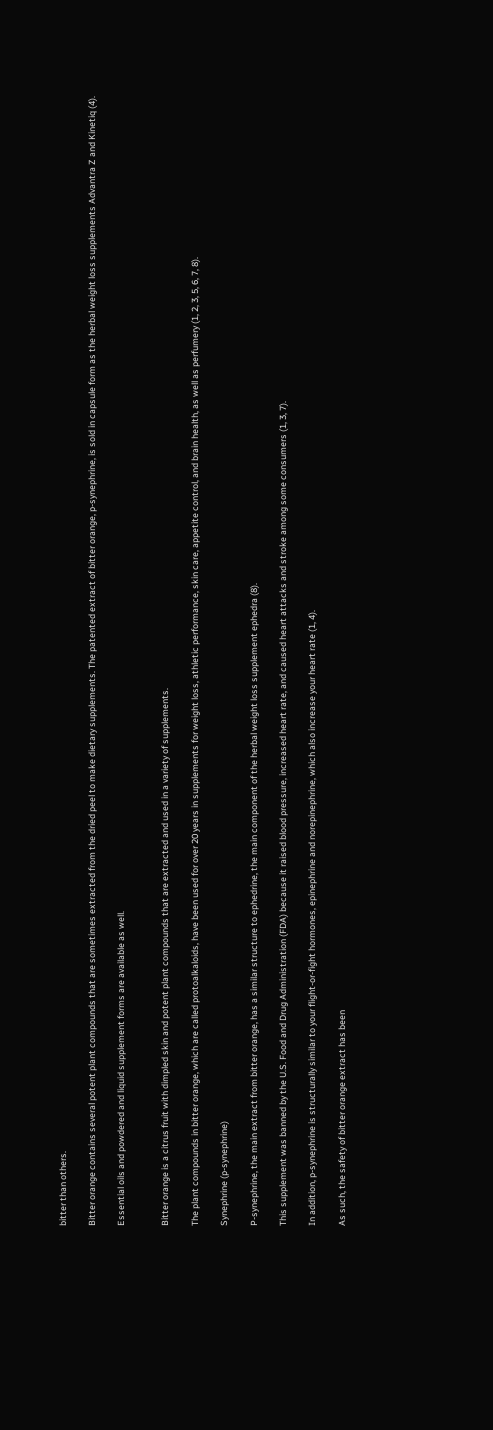bitter than others.

Bitter orange contains several potent plant compounds that are sometimes extracted from the dried peel to make dietary supplements. The patented extract of bitter orange, p-synephrine, is sold in capsule form as the herbal weight loss supplements Advantra Z and Kinetiq (4).

Essential oils and powdered and liquid supplement forms are available as well.


Bitter orange is a citrus fruit with dimpled skin and potent plant compounds that are extracted and used in a variety of supplements.

The plant compounds in bitter orange, which are called protoalkaloids, have been used for over 20 years in supplements for weight loss, athletic performance, skin care, appetite control, and brain health, as well as perfumery (1, 2, 3, 5, 6, 7, 8).

Synephrine (p-synephrine)

P-synephrine, the main extract from bitter orange, has a similar structure to ephedrine, the main component of the herbal weight loss supplement ephedra (8).

This supplement was banned by the U.S. Food and Drug Administration (FDA) because it raised blood pressure, increased heart rate, and caused heart attacks and stroke among some consumers (1, 3, 7).

In addition, p-synephrine is structurally similar to your flight-or-fight hormones, epinephrine and norepinephrine, which also increase your heart rate (1, 4).

As such, the safety of bitter orange extract has been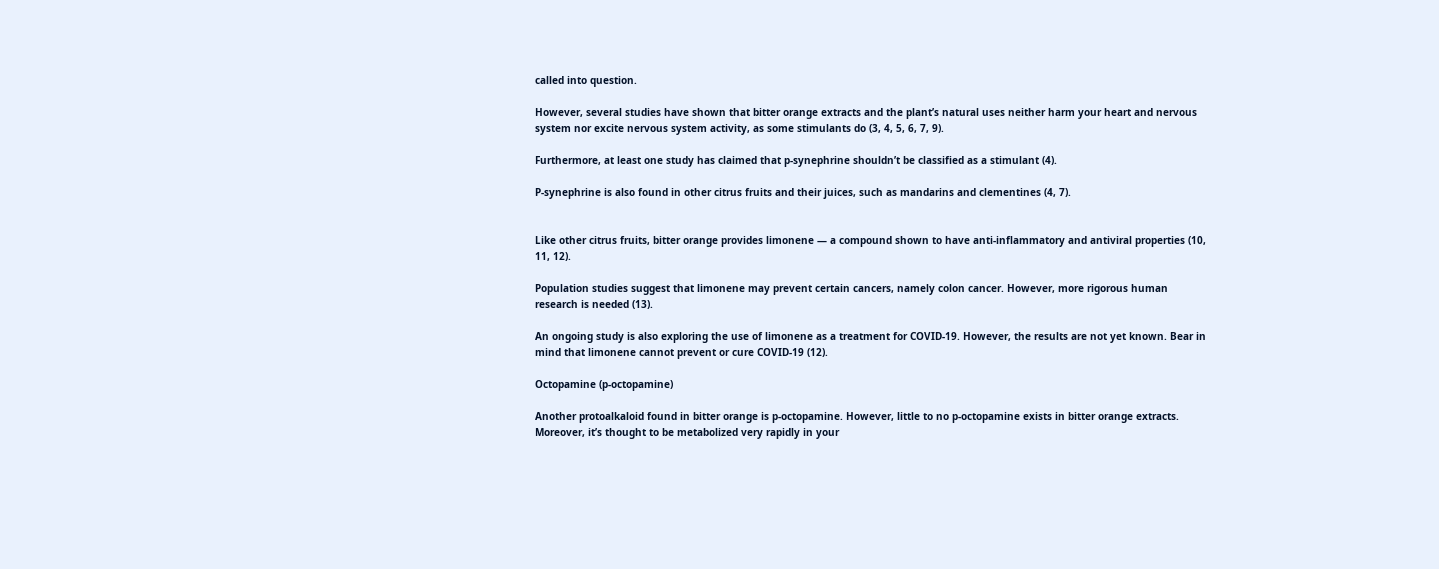called into question.

However, several studies have shown that bitter orange extracts and the plant’s natural uses neither harm your heart and nervous system nor excite nervous system activity, as some stimulants do (3, 4, 5, 6, 7, 9).

Furthermore, at least one study has claimed that p-synephrine shouldn’t be classified as a stimulant (4).

P-synephrine is also found in other citrus fruits and their juices, such as mandarins and clementines (4, 7).


Like other citrus fruits, bitter orange provides limonene — a compound shown to have anti-inflammatory and antiviral properties (10, 11, 12).

Population studies suggest that limonene may prevent certain cancers, namely colon cancer. However, more rigorous human research is needed (13).

An ongoing study is also exploring the use of limonene as a treatment for COVID-19. However, the results are not yet known. Bear in mind that limonene cannot prevent or cure COVID-19 (12).

Octopamine (p-octopamine)

Another protoalkaloid found in bitter orange is p-octopamine. However, little to no p-octopamine exists in bitter orange extracts. Moreover, it’s thought to be metabolized very rapidly in your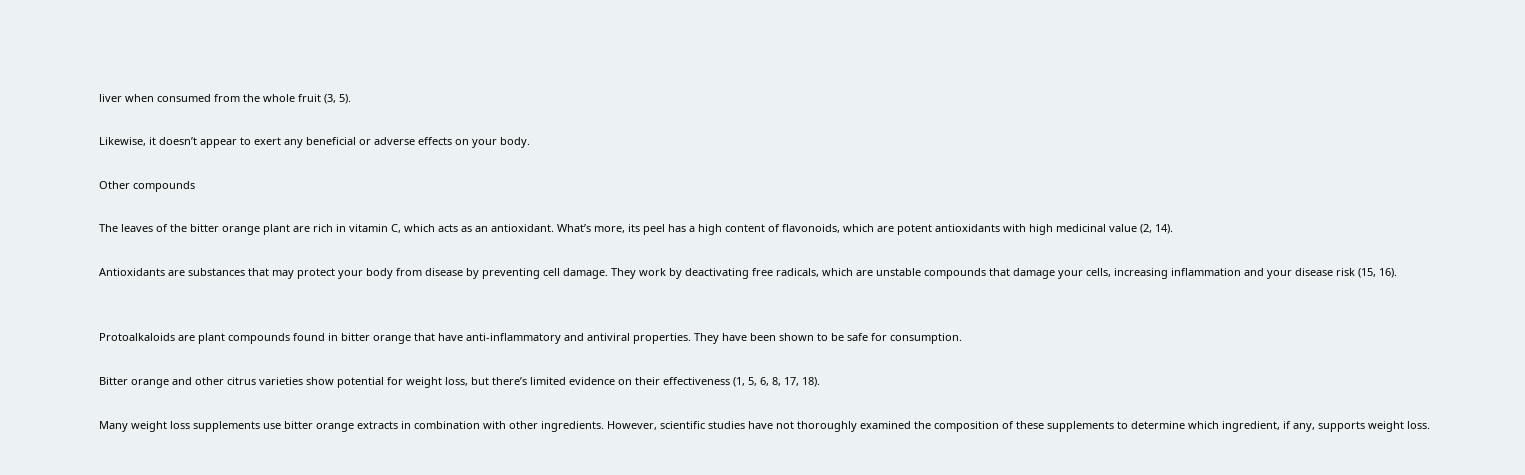liver when consumed from the whole fruit (3, 5).

Likewise, it doesn’t appear to exert any beneficial or adverse effects on your body.

Other compounds

The leaves of the bitter orange plant are rich in vitamin C, which acts as an antioxidant. What’s more, its peel has a high content of flavonoids, which are potent antioxidants with high medicinal value (2, 14).

Antioxidants are substances that may protect your body from disease by preventing cell damage. They work by deactivating free radicals, which are unstable compounds that damage your cells, increasing inflammation and your disease risk (15, 16).


Protoalkaloids are plant compounds found in bitter orange that have anti-inflammatory and antiviral properties. They have been shown to be safe for consumption.

Bitter orange and other citrus varieties show potential for weight loss, but there’s limited evidence on their effectiveness (1, 5, 6, 8, 17, 18).

Many weight loss supplements use bitter orange extracts in combination with other ingredients. However, scientific studies have not thoroughly examined the composition of these supplements to determine which ingredient, if any, supports weight loss.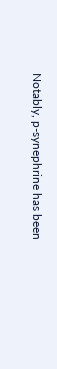Notably, p-synephrine has been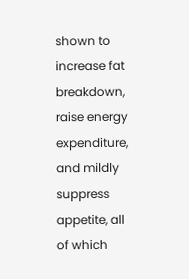shown to increase fat breakdown, raise energy expenditure, and mildly suppress appetite, all of which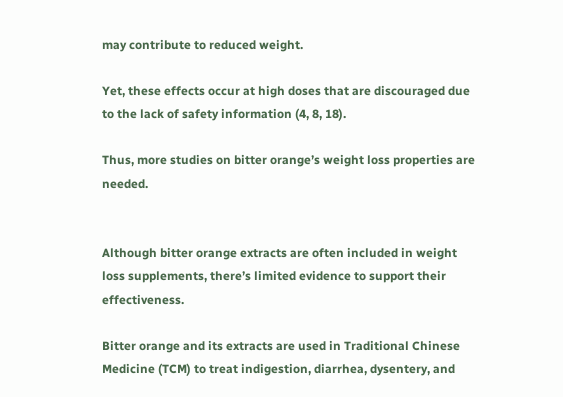may contribute to reduced weight.

Yet, these effects occur at high doses that are discouraged due to the lack of safety information (4, 8, 18).

Thus, more studies on bitter orange’s weight loss properties are needed.


Although bitter orange extracts are often included in weight loss supplements, there’s limited evidence to support their effectiveness.

Bitter orange and its extracts are used in Traditional Chinese Medicine (TCM) to treat indigestion, diarrhea, dysentery, and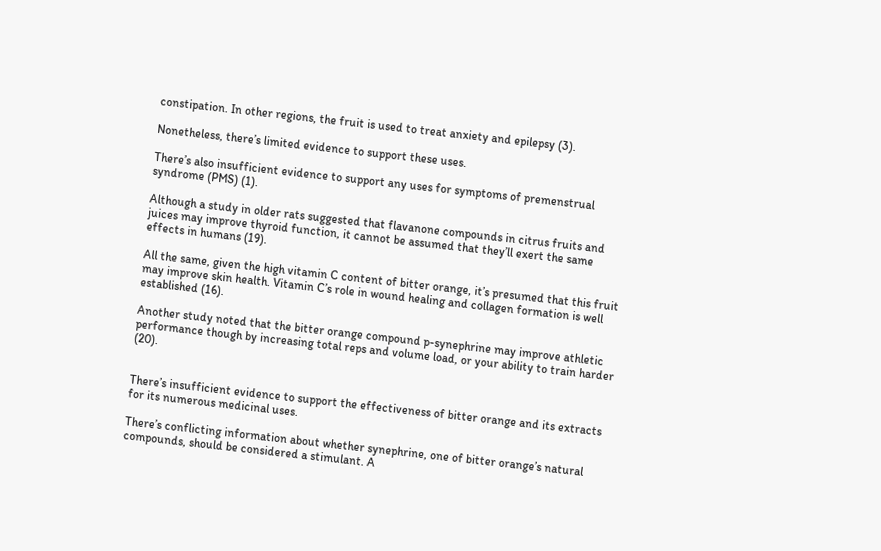constipation. In other regions, the fruit is used to treat anxiety and epilepsy (3).

Nonetheless, there’s limited evidence to support these uses.

There’s also insufficient evidence to support any uses for symptoms of premenstrual syndrome (PMS) (1).

Although a study in older rats suggested that flavanone compounds in citrus fruits and juices may improve thyroid function, it cannot be assumed that they’ll exert the same effects in humans (19).

All the same, given the high vitamin C content of bitter orange, it’s presumed that this fruit may improve skin health. Vitamin C’s role in wound healing and collagen formation is well established (16).

Another study noted that the bitter orange compound p-synephrine may improve athletic performance though by increasing total reps and volume load, or your ability to train harder (20).


There’s insufficient evidence to support the effectiveness of bitter orange and its extracts for its numerous medicinal uses.

There’s conflicting information about whether synephrine, one of bitter orange’s natural compounds, should be considered a stimulant. A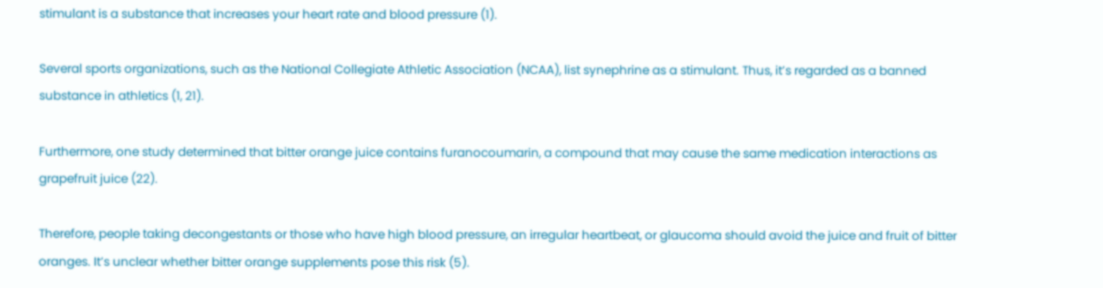stimulant is a substance that increases your heart rate and blood pressure (1).

Several sports organizations, such as the National Collegiate Athletic Association (NCAA), list synephrine as a stimulant. Thus, it’s regarded as a banned substance in athletics (1, 21).

Furthermore, one study determined that bitter orange juice contains furanocoumarin, a compound that may cause the same medication interactions as grapefruit juice (22).

Therefore, people taking decongestants or those who have high blood pressure, an irregular heartbeat, or glaucoma should avoid the juice and fruit of bitter oranges. It’s unclear whether bitter orange supplements pose this risk (5).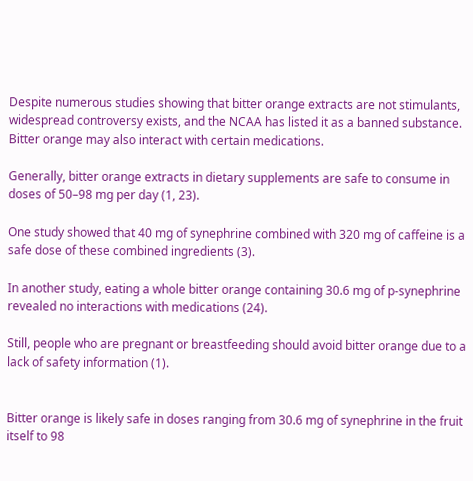Despite numerous studies showing that bitter orange extracts are not stimulants, widespread controversy exists, and the NCAA has listed it as a banned substance. Bitter orange may also interact with certain medications.

Generally, bitter orange extracts in dietary supplements are safe to consume in doses of 50–98 mg per day (1, 23).

One study showed that 40 mg of synephrine combined with 320 mg of caffeine is a safe dose of these combined ingredients (3).

In another study, eating a whole bitter orange containing 30.6 mg of p-synephrine revealed no interactions with medications (24).

Still, people who are pregnant or breastfeeding should avoid bitter orange due to a lack of safety information (1).


Bitter orange is likely safe in doses ranging from 30.6 mg of synephrine in the fruit itself to 98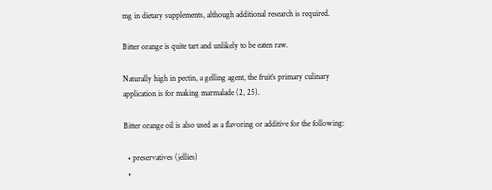mg in dietary supplements, although additional research is required.

Bitter orange is quite tart and unlikely to be eaten raw.

Naturally high in pectin, a gelling agent, the fruit’s primary culinary application is for making marmalade (2, 25).

Bitter orange oil is also used as a flavoring or additive for the following:

  • preservatives (jellies)
  •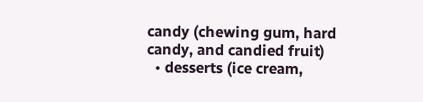candy (chewing gum, hard candy, and candied fruit)
  • desserts (ice cream,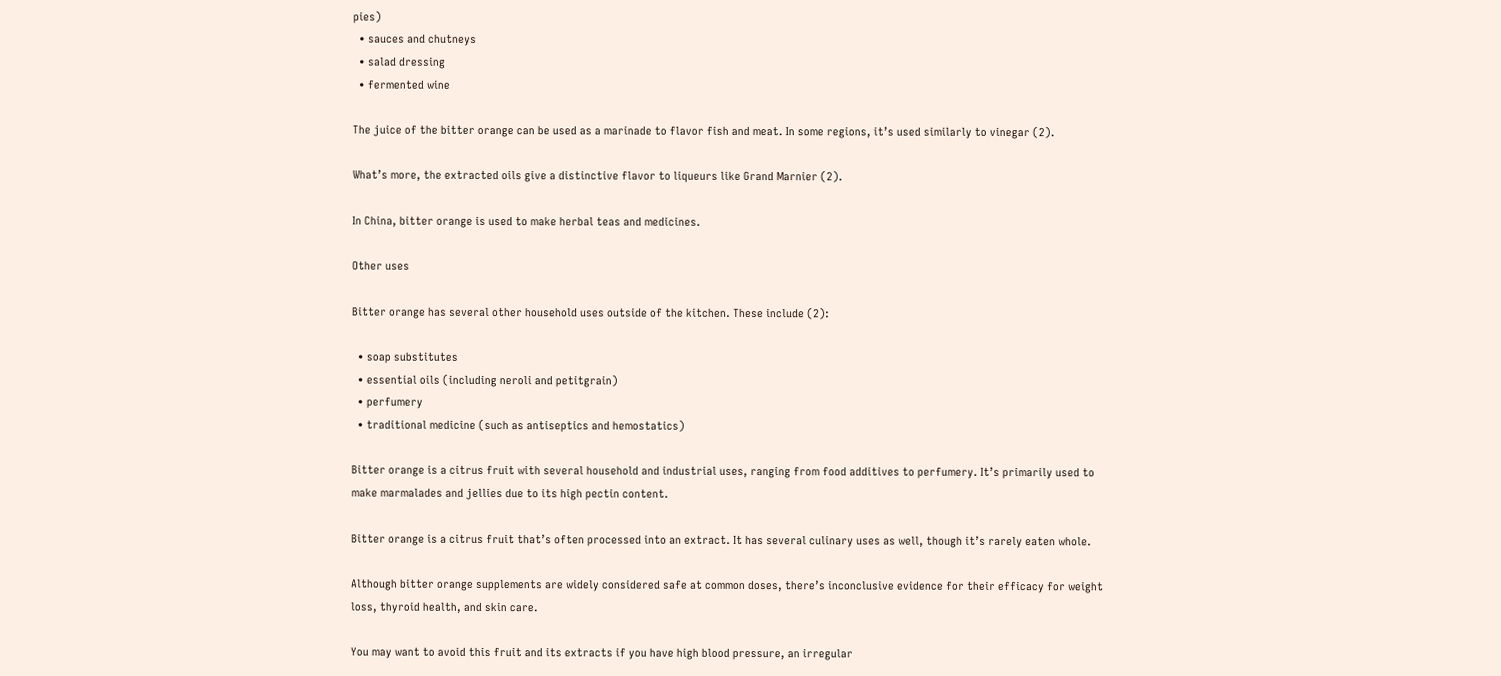pies)
  • sauces and chutneys
  • salad dressing
  • fermented wine

The juice of the bitter orange can be used as a marinade to flavor fish and meat. In some regions, it’s used similarly to vinegar (2).

What’s more, the extracted oils give a distinctive flavor to liqueurs like Grand Marnier (2).

In China, bitter orange is used to make herbal teas and medicines.

Other uses

Bitter orange has several other household uses outside of the kitchen. These include (2):

  • soap substitutes
  • essential oils (including neroli and petitgrain)
  • perfumery
  • traditional medicine (such as antiseptics and hemostatics)

Bitter orange is a citrus fruit with several household and industrial uses, ranging from food additives to perfumery. It’s primarily used to make marmalades and jellies due to its high pectin content.

Bitter orange is a citrus fruit that’s often processed into an extract. It has several culinary uses as well, though it’s rarely eaten whole.

Although bitter orange supplements are widely considered safe at common doses, there’s inconclusive evidence for their efficacy for weight loss, thyroid health, and skin care.

You may want to avoid this fruit and its extracts if you have high blood pressure, an irregular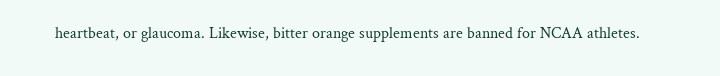heartbeat, or glaucoma. Likewise, bitter orange supplements are banned for NCAA athletes.